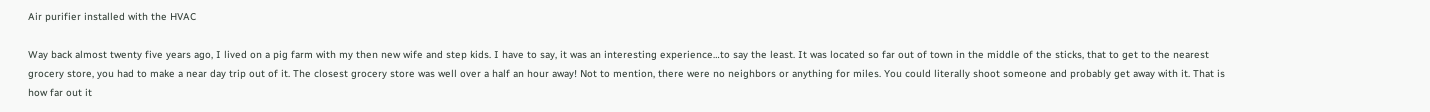Air purifier installed with the HVAC

Way back almost twenty five years ago, I lived on a pig farm with my then new wife and step kids. I have to say, it was an interesting experience…to say the least. It was located so far out of town in the middle of the sticks, that to get to the nearest grocery store, you had to make a near day trip out of it. The closest grocery store was well over a half an hour away! Not to mention, there were no neighbors or anything for miles. You could literally shoot someone and probably get away with it. That is how far out it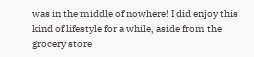was in the middle of nowhere! I did enjoy this kind of lifestyle for a while, aside from the grocery store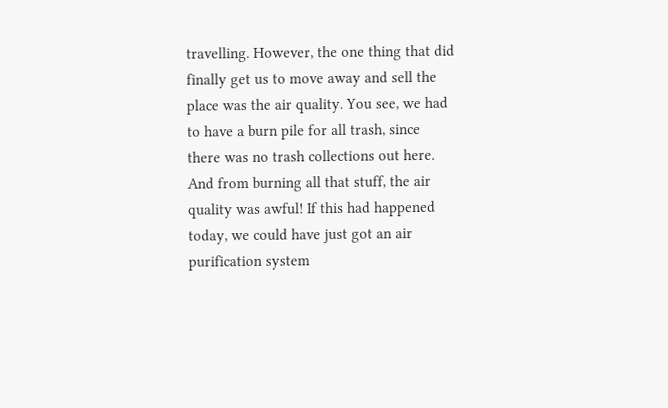travelling. However, the one thing that did finally get us to move away and sell the place was the air quality. You see, we had to have a burn pile for all trash, since there was no trash collections out here. And from burning all that stuff, the air quality was awful! If this had happened today, we could have just got an air purification system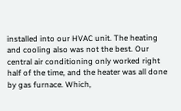installed into our HVAC unit. The heating and cooling also was not the best. Our central air conditioning only worked right half of the time, and the heater was all done by gas furnace. Which,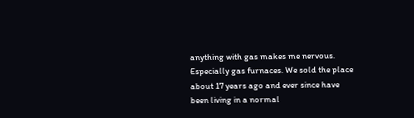anything with gas makes me nervous. Especially gas furnaces. We sold the place about 17 years ago and ever since have been living in a normal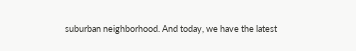suburban neighborhood. And today, we have the latest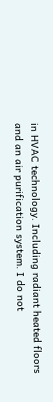in HVAC technology. Including radiant heated floors and an air purification system. I do not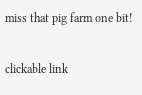miss that pig farm one bit!

clickable link